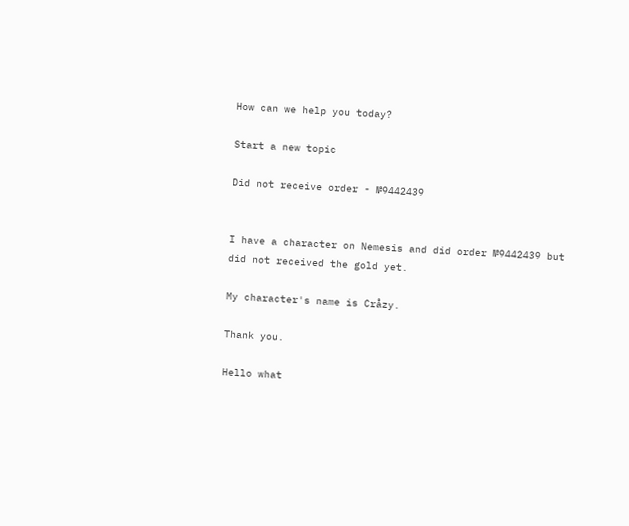How can we help you today?

Start a new topic

Did not receive order - №9442439


I have a character on Nemesis and did order №9442439 but did not received the gold yet.

My character's name is Cråzy.

Thank you.

Hello what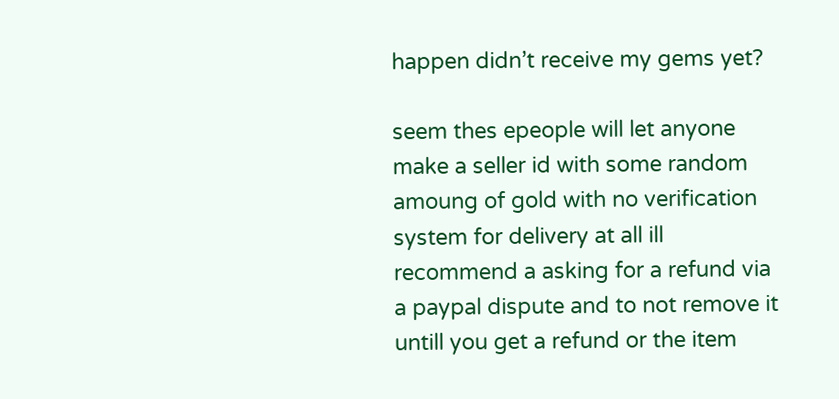happen didn’t receive my gems yet?

seem thes epeople will let anyone make a seller id with some random amoung of gold with no verification system for delivery at all ill recommend a asking for a refund via a paypal dispute and to not remove it untill you get a refund or the item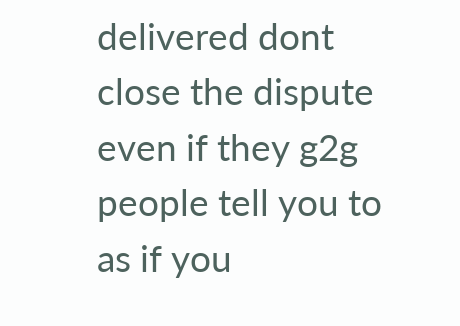delivered dont close the dispute even if they g2g people tell you to as if you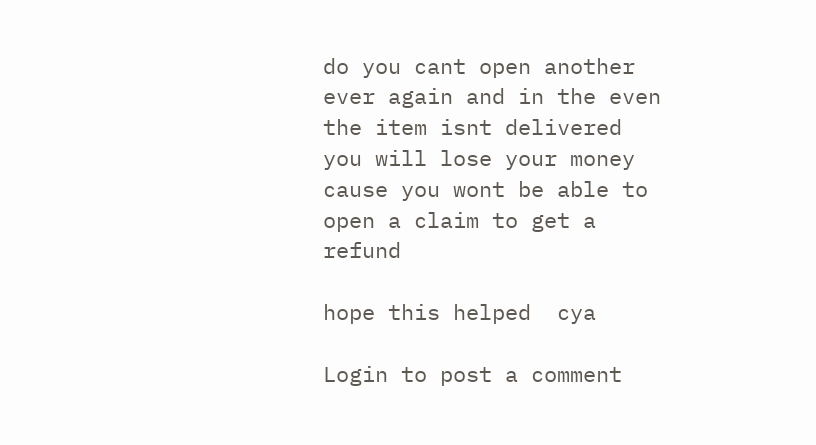do you cant open another ever again and in the even the item isnt delivered you will lose your money cause you wont be able to open a claim to get a refund

hope this helped  cya

Login to post a comment